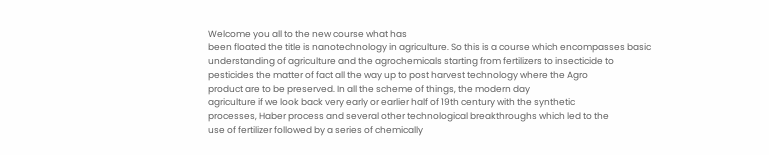Welcome you all to the new course what has
been floated the title is nanotechnology in agriculture. So this is a course which encompasses basic
understanding of agriculture and the agrochemicals starting from fertilizers to insecticide to
pesticides the matter of fact all the way up to post harvest technology where the Agro
product are to be preserved. In all the scheme of things, the modern day
agriculture if we look back very early or earlier half of 19th century with the synthetic
processes, Haber process and several other technological breakthroughs which led to the
use of fertilizer followed by a series of chemically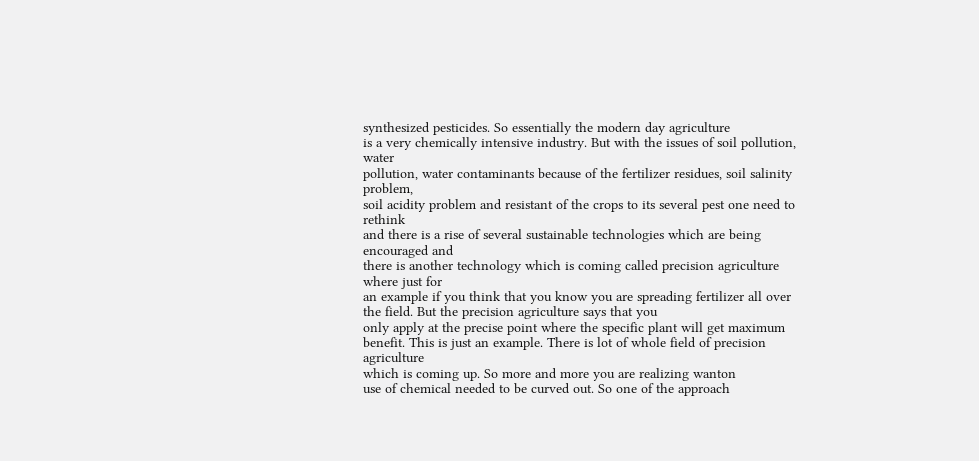synthesized pesticides. So essentially the modern day agriculture
is a very chemically intensive industry. But with the issues of soil pollution, water
pollution, water contaminants because of the fertilizer residues, soil salinity problem,
soil acidity problem and resistant of the crops to its several pest one need to rethink
and there is a rise of several sustainable technologies which are being encouraged and
there is another technology which is coming called precision agriculture where just for
an example if you think that you know you are spreading fertilizer all over the field. But the precision agriculture says that you
only apply at the precise point where the specific plant will get maximum benefit. This is just an example. There is lot of whole field of precision agriculture
which is coming up. So more and more you are realizing wanton
use of chemical needed to be curved out. So one of the approach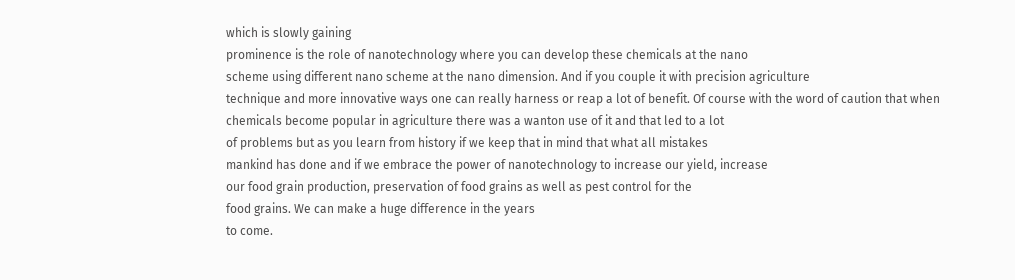which is slowly gaining
prominence is the role of nanotechnology where you can develop these chemicals at the nano
scheme using different nano scheme at the nano dimension. And if you couple it with precision agriculture
technique and more innovative ways one can really harness or reap a lot of benefit. Of course with the word of caution that when
chemicals become popular in agriculture there was a wanton use of it and that led to a lot
of problems but as you learn from history if we keep that in mind that what all mistakes
mankind has done and if we embrace the power of nanotechnology to increase our yield, increase
our food grain production, preservation of food grains as well as pest control for the
food grains. We can make a huge difference in the years
to come.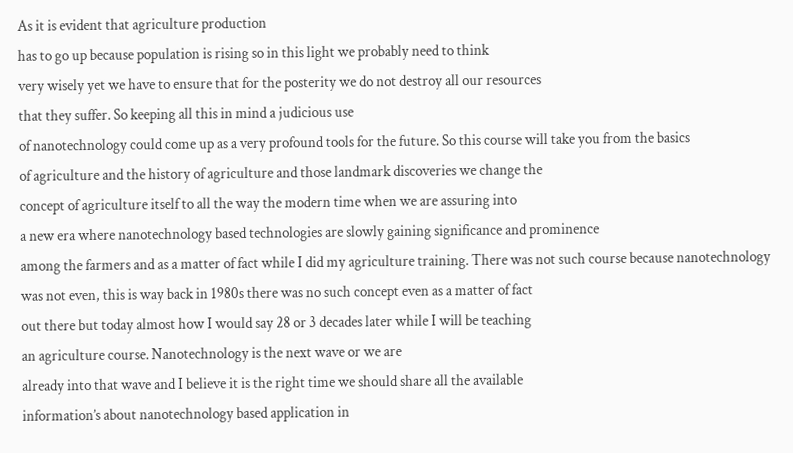As it is evident that agriculture production
has to go up because population is rising so in this light we probably need to think
very wisely yet we have to ensure that for the posterity we do not destroy all our resources
that they suffer. So keeping all this in mind a judicious use
of nanotechnology could come up as a very profound tools for the future. So this course will take you from the basics
of agriculture and the history of agriculture and those landmark discoveries we change the
concept of agriculture itself to all the way the modern time when we are assuring into
a new era where nanotechnology based technologies are slowly gaining significance and prominence
among the farmers and as a matter of fact while I did my agriculture training. There was not such course because nanotechnology
was not even, this is way back in 1980s there was no such concept even as a matter of fact
out there but today almost how I would say 28 or 3 decades later while I will be teaching
an agriculture course. Nanotechnology is the next wave or we are
already into that wave and I believe it is the right time we should share all the available
information’s about nanotechnology based application in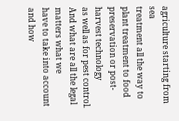agriculture starting from sea
treatment all the way to plant treatment to food preservation or post-harvest technology
as well as for pest control. And what are all the legal matters what we
have to take into account and how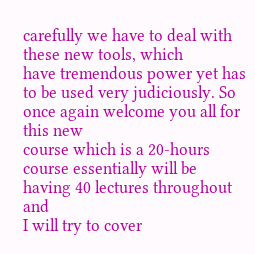carefully we have to deal with these new tools, which
have tremendous power yet has to be used very judiciously. So once again welcome you all for this new
course which is a 20-hours course essentially will be having 40 lectures throughout and
I will try to cover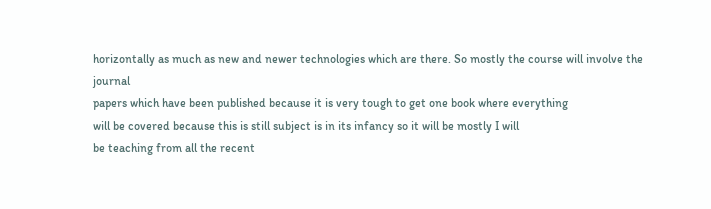horizontally as much as new and newer technologies which are there. So mostly the course will involve the journal
papers which have been published because it is very tough to get one book where everything
will be covered because this is still subject is in its infancy so it will be mostly I will
be teaching from all the recent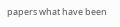papers what have been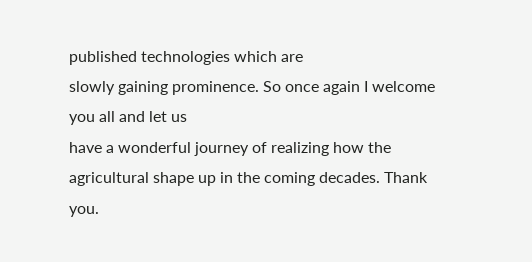published technologies which are
slowly gaining prominence. So once again I welcome you all and let us
have a wonderful journey of realizing how the agricultural shape up in the coming decades. Thank you.